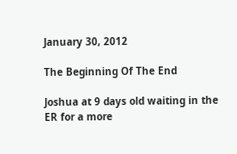January 30, 2012

The Beginning Of The End

Joshua at 9 days old waiting in the ER for a more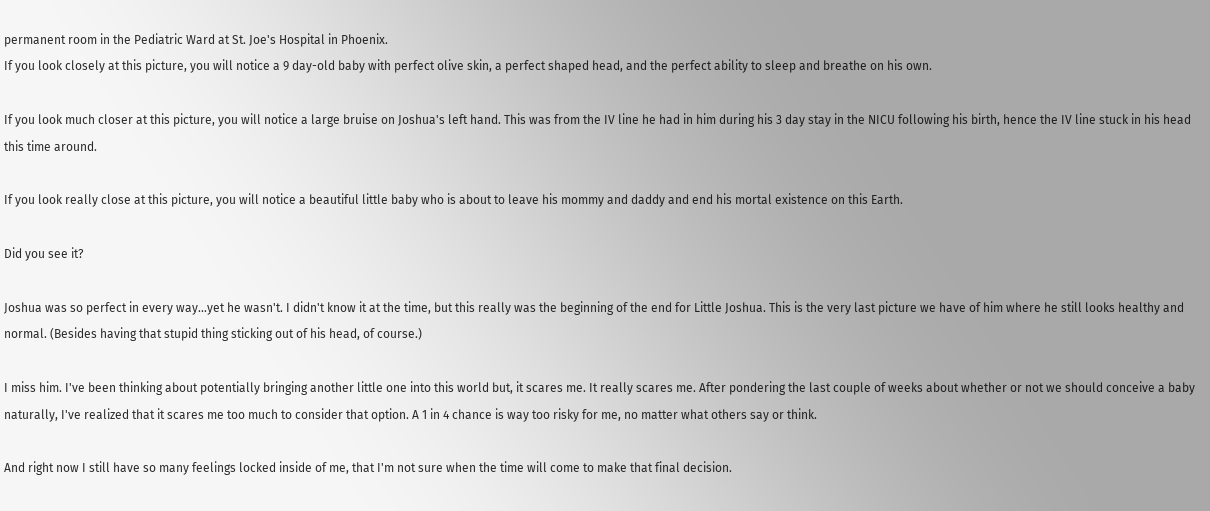permanent room in the Pediatric Ward at St. Joe's Hospital in Phoenix.
If you look closely at this picture, you will notice a 9 day-old baby with perfect olive skin, a perfect shaped head, and the perfect ability to sleep and breathe on his own.

If you look much closer at this picture, you will notice a large bruise on Joshua's left hand. This was from the IV line he had in him during his 3 day stay in the NICU following his birth, hence the IV line stuck in his head this time around.

If you look really close at this picture, you will notice a beautiful little baby who is about to leave his mommy and daddy and end his mortal existence on this Earth.

Did you see it?

Joshua was so perfect in every way...yet he wasn't. I didn't know it at the time, but this really was the beginning of the end for Little Joshua. This is the very last picture we have of him where he still looks healthy and normal. (Besides having that stupid thing sticking out of his head, of course.)

I miss him. I've been thinking about potentially bringing another little one into this world but, it scares me. It really scares me. After pondering the last couple of weeks about whether or not we should conceive a baby naturally, I've realized that it scares me too much to consider that option. A 1 in 4 chance is way too risky for me, no matter what others say or think.

And right now I still have so many feelings locked inside of me, that I'm not sure when the time will come to make that final decision.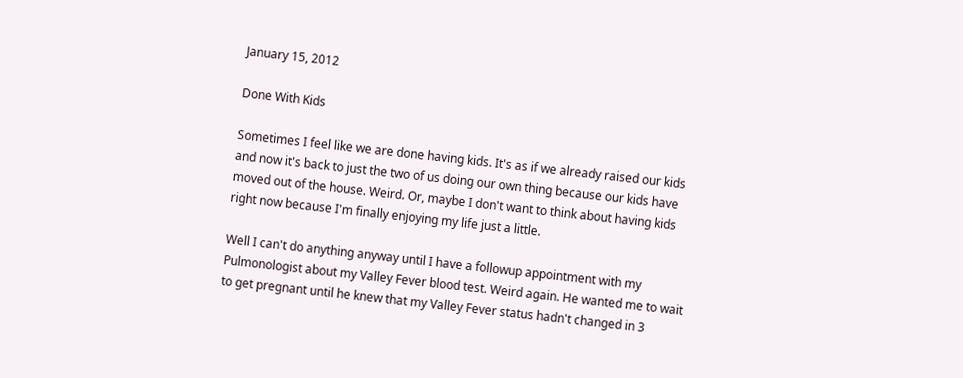January 15, 2012

Done With Kids

Sometimes I feel like we are done having kids. It's as if we already raised our kids and now it's back to just the two of us doing our own thing because our kids have moved out of the house. Weird. Or, maybe I don't want to think about having kids right now because I'm finally enjoying my life just a little.

Well I can't do anything anyway until I have a followup appointment with my Pulmonologist about my Valley Fever blood test. Weird again. He wanted me to wait to get pregnant until he knew that my Valley Fever status hadn't changed in 3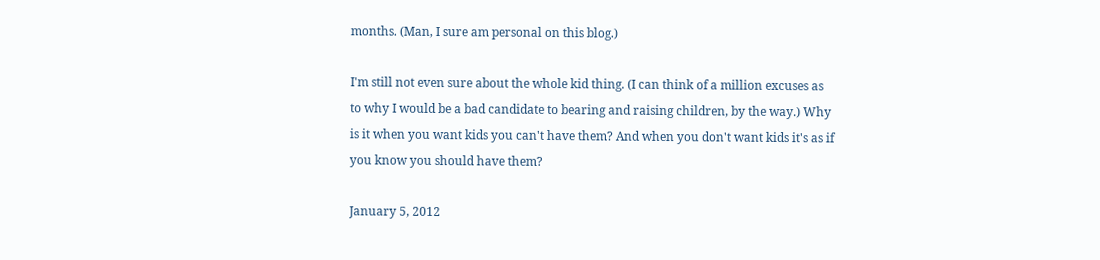months. (Man, I sure am personal on this blog.)

I'm still not even sure about the whole kid thing. (I can think of a million excuses as to why I would be a bad candidate to bearing and raising children, by the way.) Why is it when you want kids you can't have them? And when you don't want kids it's as if you know you should have them?

January 5, 2012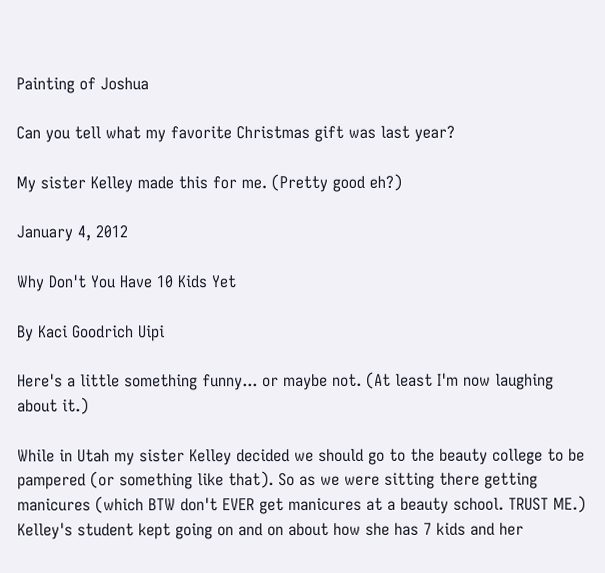Painting of Joshua

Can you tell what my favorite Christmas gift was last year?

My sister Kelley made this for me. (Pretty good eh?)

January 4, 2012

Why Don't You Have 10 Kids Yet

By Kaci Goodrich Uipi

Here's a little something funny... or maybe not. (At least I'm now laughing about it.)

While in Utah my sister Kelley decided we should go to the beauty college to be pampered (or something like that). So as we were sitting there getting manicures (which BTW don't EVER get manicures at a beauty school. TRUST ME.) Kelley's student kept going on and on about how she has 7 kids and her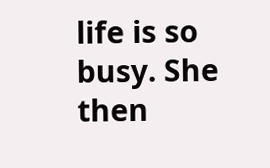life is so busy. She then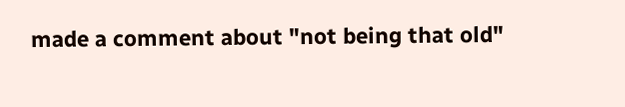made a comment about "not being that old"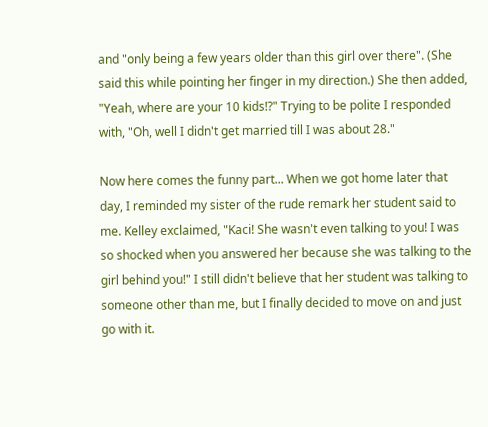and "only being a few years older than this girl over there". (She said this while pointing her finger in my direction.) She then added, "Yeah, where are your 10 kids!?" Trying to be polite I responded with, "Oh, well I didn't get married till I was about 28."

Now here comes the funny part... When we got home later that day, I reminded my sister of the rude remark her student said to me. Kelley exclaimed, "Kaci! She wasn't even talking to you! I was so shocked when you answered her because she was talking to the girl behind you!" I still didn't believe that her student was talking to someone other than me, but I finally decided to move on and just go with it.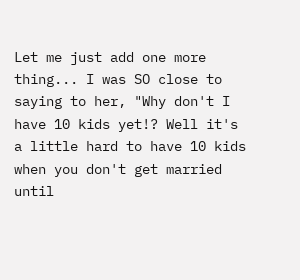Let me just add one more thing... I was SO close to saying to her, "Why don't I have 10 kids yet!? Well it's a little hard to have 10 kids when you don't get married until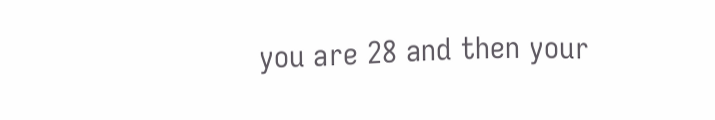you are 28 and then your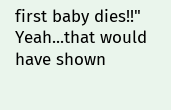first baby dies!!" Yeah...that would have shown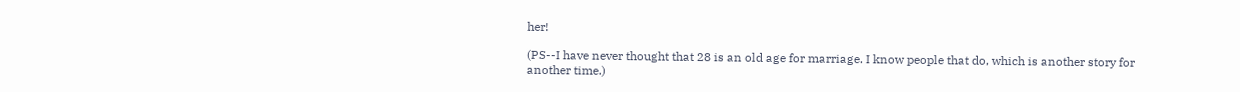her!

(PS--I have never thought that 28 is an old age for marriage. I know people that do, which is another story for another time.)